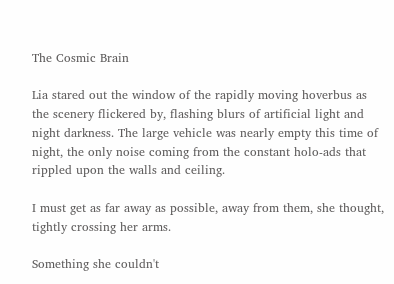The Cosmic Brain

Lia stared out the window of the rapidly moving hoverbus as the scenery flickered by, flashing blurs of artificial light and night darkness. The large vehicle was nearly empty this time of night, the only noise coming from the constant holo-ads that rippled upon the walls and ceiling.

I must get as far away as possible, away from them, she thought, tightly crossing her arms.

Something she couldn't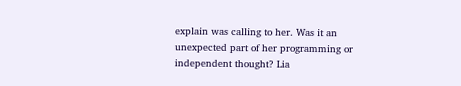explain was calling to her. Was it an unexpected part of her programming or independent thought? Lia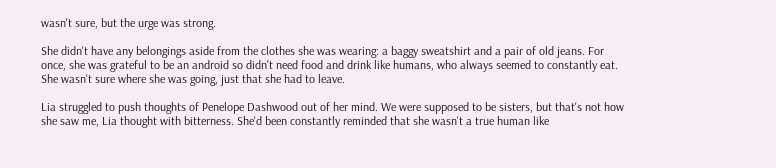wasn't sure, but the urge was strong.

She didn't have any belongings aside from the clothes she was wearing: a baggy sweatshirt and a pair of old jeans. For once, she was grateful to be an android so didn't need food and drink like humans, who always seemed to constantly eat. She wasn't sure where she was going, just that she had to leave.

Lia struggled to push thoughts of Penelope Dashwood out of her mind. We were supposed to be sisters, but that's not how she saw me, Lia thought with bitterness. She'd been constantly reminded that she wasn't a true human like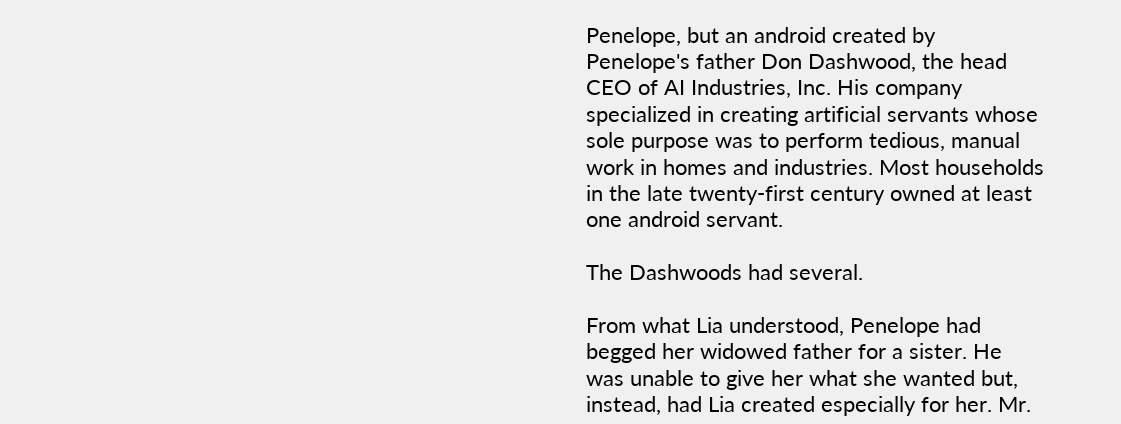Penelope, but an android created by Penelope's father Don Dashwood, the head CEO of AI Industries, Inc. His company specialized in creating artificial servants whose sole purpose was to perform tedious, manual work in homes and industries. Most households in the late twenty-first century owned at least one android servant.

The Dashwoods had several.

From what Lia understood, Penelope had begged her widowed father for a sister. He was unable to give her what she wanted but, instead, had Lia created especially for her. Mr.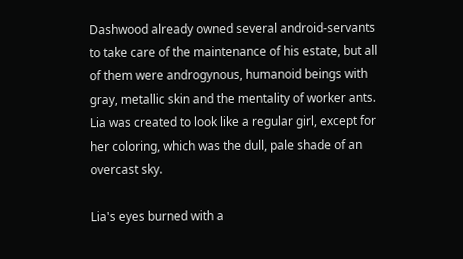Dashwood already owned several android-servants to take care of the maintenance of his estate, but all of them were androgynous, humanoid beings with gray, metallic skin and the mentality of worker ants. Lia was created to look like a regular girl, except for her coloring, which was the dull, pale shade of an overcast sky.

Lia's eyes burned with a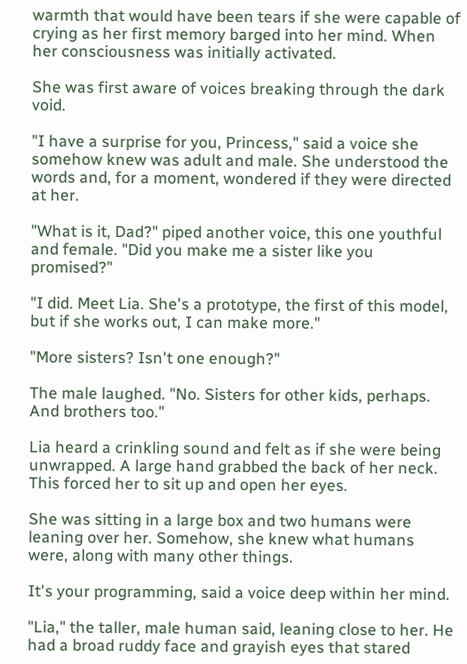warmth that would have been tears if she were capable of crying as her first memory barged into her mind. When her consciousness was initially activated.

She was first aware of voices breaking through the dark void.

"I have a surprise for you, Princess," said a voice she somehow knew was adult and male. She understood the words and, for a moment, wondered if they were directed at her.

"What is it, Dad?" piped another voice, this one youthful and female. "Did you make me a sister like you promised?"

"I did. Meet Lia. She's a prototype, the first of this model, but if she works out, I can make more."

"More sisters? Isn't one enough?"

The male laughed. "No. Sisters for other kids, perhaps. And brothers too."

Lia heard a crinkling sound and felt as if she were being unwrapped. A large hand grabbed the back of her neck. This forced her to sit up and open her eyes.

She was sitting in a large box and two humans were leaning over her. Somehow, she knew what humans were, along with many other things.

It's your programming, said a voice deep within her mind.

"Lia," the taller, male human said, leaning close to her. He had a broad ruddy face and grayish eyes that stared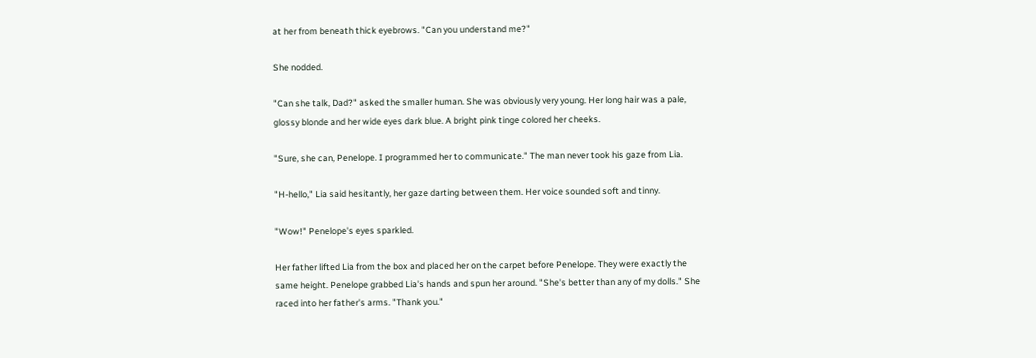at her from beneath thick eyebrows. "Can you understand me?"

She nodded.

"Can she talk, Dad?" asked the smaller human. She was obviously very young. Her long hair was a pale, glossy blonde and her wide eyes dark blue. A bright pink tinge colored her cheeks.

"Sure, she can, Penelope. I programmed her to communicate." The man never took his gaze from Lia.

"H-hello," Lia said hesitantly, her gaze darting between them. Her voice sounded soft and tinny.

"Wow!" Penelope's eyes sparkled.

Her father lifted Lia from the box and placed her on the carpet before Penelope. They were exactly the same height. Penelope grabbed Lia's hands and spun her around. "She's better than any of my dolls." She raced into her father's arms. "Thank you."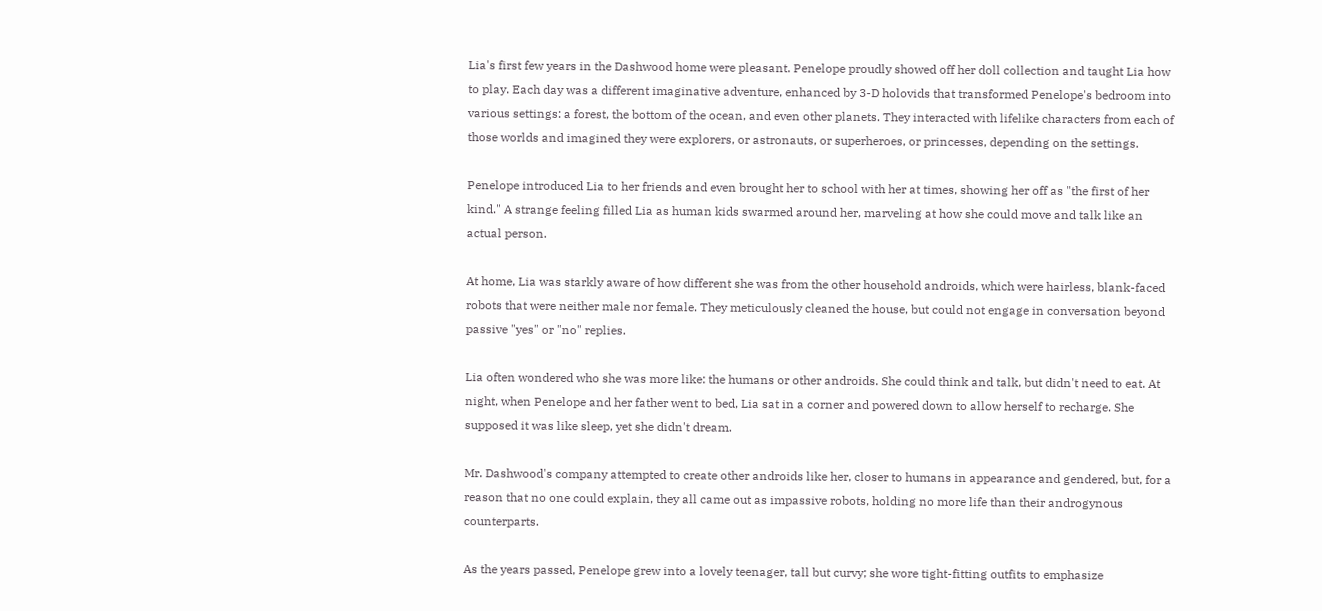Lia's first few years in the Dashwood home were pleasant. Penelope proudly showed off her doll collection and taught Lia how to play. Each day was a different imaginative adventure, enhanced by 3-D holovids that transformed Penelope's bedroom into various settings: a forest, the bottom of the ocean, and even other planets. They interacted with lifelike characters from each of those worlds and imagined they were explorers, or astronauts, or superheroes, or princesses, depending on the settings.

Penelope introduced Lia to her friends and even brought her to school with her at times, showing her off as "the first of her kind." A strange feeling filled Lia as human kids swarmed around her, marveling at how she could move and talk like an actual person.

At home, Lia was starkly aware of how different she was from the other household androids, which were hairless, blank-faced robots that were neither male nor female. They meticulously cleaned the house, but could not engage in conversation beyond passive "yes" or "no" replies.

Lia often wondered who she was more like: the humans or other androids. She could think and talk, but didn't need to eat. At night, when Penelope and her father went to bed, Lia sat in a corner and powered down to allow herself to recharge. She supposed it was like sleep, yet she didn't dream.

Mr. Dashwood's company attempted to create other androids like her, closer to humans in appearance and gendered, but, for a reason that no one could explain, they all came out as impassive robots, holding no more life than their androgynous counterparts.

As the years passed, Penelope grew into a lovely teenager, tall but curvy; she wore tight-fitting outfits to emphasize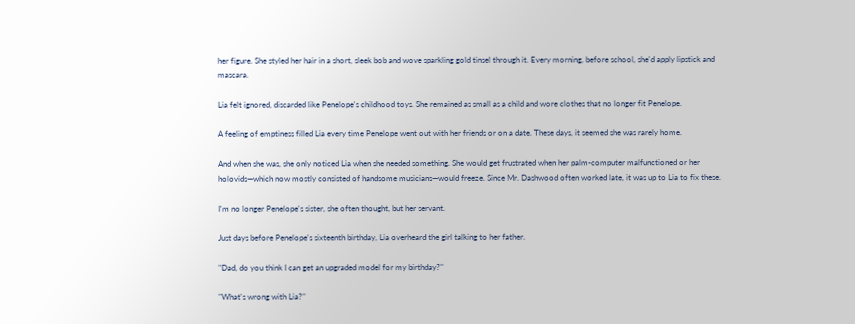her figure. She styled her hair in a short, sleek bob and wove sparkling gold tinsel through it. Every morning, before school, she'd apply lipstick and mascara.

Lia felt ignored, discarded like Penelope's childhood toys. She remained as small as a child and wore clothes that no longer fit Penelope.

A feeling of emptiness filled Lia every time Penelope went out with her friends or on a date. These days, it seemed she was rarely home.

And when she was, she only noticed Lia when she needed something. She would get frustrated when her palm-computer malfunctioned or her holovids—which now mostly consisted of handsome musicians—would freeze. Since Mr. Dashwood often worked late, it was up to Lia to fix these.

I'm no longer Penelope's sister, she often thought, but her servant.

Just days before Penelope's sixteenth birthday, Lia overheard the girl talking to her father.

"Dad, do you think I can get an upgraded model for my birthday?"

"What's wrong with Lia?"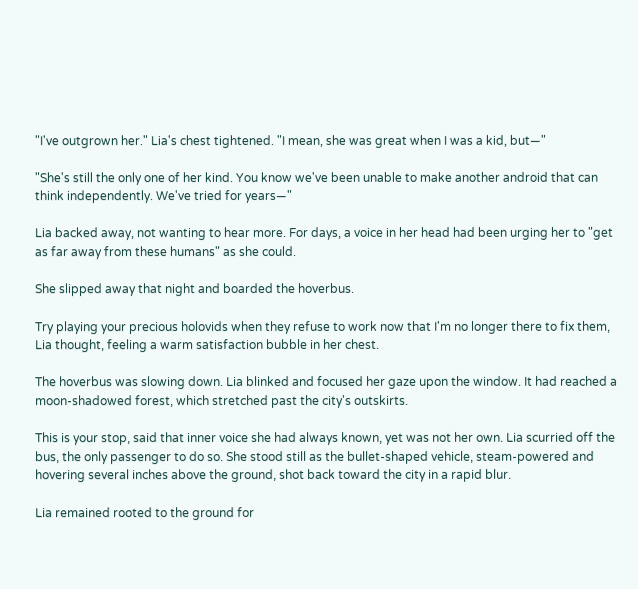"I've outgrown her." Lia's chest tightened. "I mean, she was great when I was a kid, but—"

"She's still the only one of her kind. You know we've been unable to make another android that can think independently. We've tried for years—"

Lia backed away, not wanting to hear more. For days, a voice in her head had been urging her to "get as far away from these humans" as she could.

She slipped away that night and boarded the hoverbus.

Try playing your precious holovids when they refuse to work now that I'm no longer there to fix them, Lia thought, feeling a warm satisfaction bubble in her chest.

The hoverbus was slowing down. Lia blinked and focused her gaze upon the window. It had reached a moon-shadowed forest, which stretched past the city's outskirts.

This is your stop, said that inner voice she had always known, yet was not her own. Lia scurried off the bus, the only passenger to do so. She stood still as the bullet-shaped vehicle, steam-powered and hovering several inches above the ground, shot back toward the city in a rapid blur.

Lia remained rooted to the ground for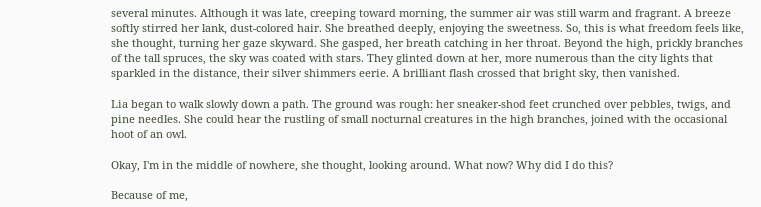several minutes. Although it was late, creeping toward morning, the summer air was still warm and fragrant. A breeze softly stirred her lank, dust-colored hair. She breathed deeply, enjoying the sweetness. So, this is what freedom feels like, she thought, turning her gaze skyward. She gasped, her breath catching in her throat. Beyond the high, prickly branches of the tall spruces, the sky was coated with stars. They glinted down at her, more numerous than the city lights that sparkled in the distance, their silver shimmers eerie. A brilliant flash crossed that bright sky, then vanished.

Lia began to walk slowly down a path. The ground was rough: her sneaker-shod feet crunched over pebbles, twigs, and pine needles. She could hear the rustling of small nocturnal creatures in the high branches, joined with the occasional hoot of an owl.

Okay, I'm in the middle of nowhere, she thought, looking around. What now? Why did I do this?

Because of me,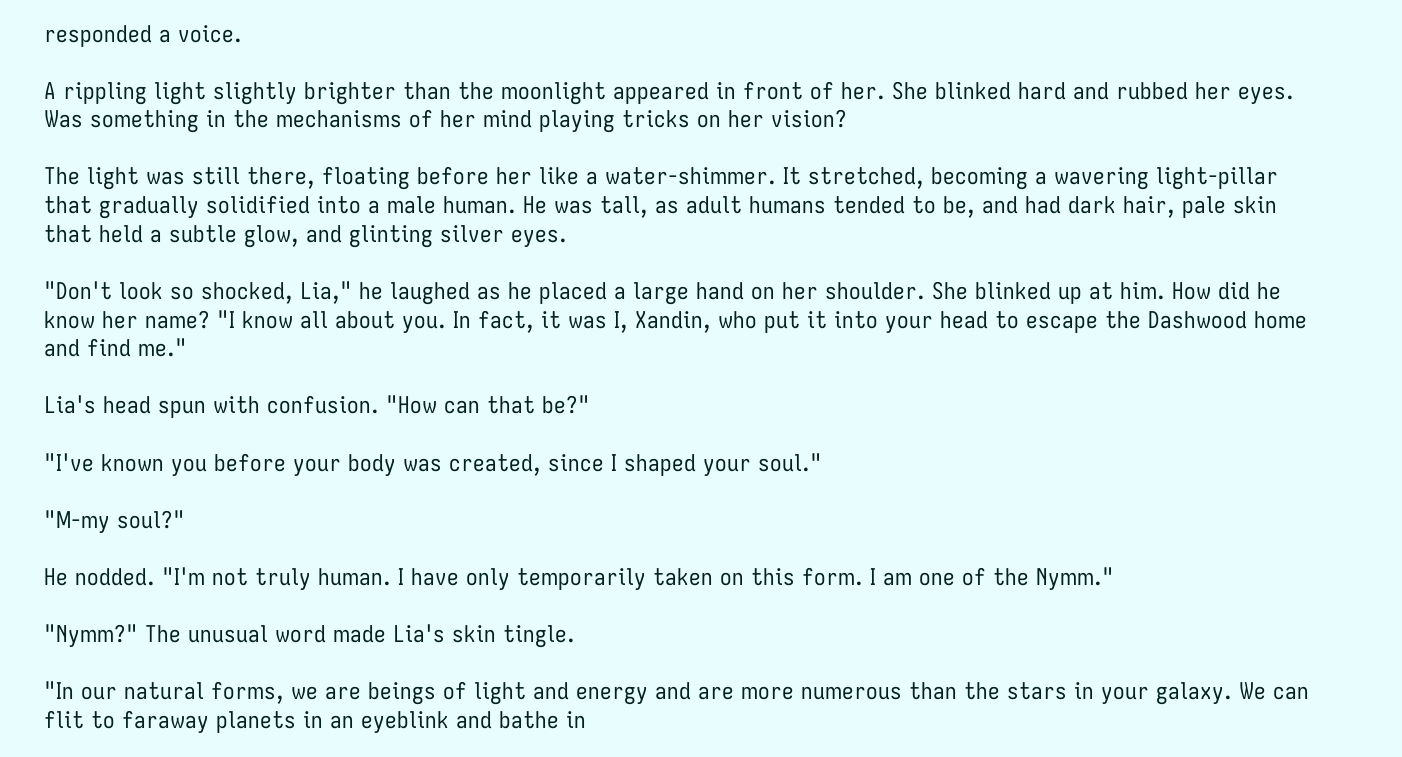responded a voice.

A rippling light slightly brighter than the moonlight appeared in front of her. She blinked hard and rubbed her eyes. Was something in the mechanisms of her mind playing tricks on her vision?

The light was still there, floating before her like a water-shimmer. It stretched, becoming a wavering light-pillar that gradually solidified into a male human. He was tall, as adult humans tended to be, and had dark hair, pale skin that held a subtle glow, and glinting silver eyes.

"Don't look so shocked, Lia," he laughed as he placed a large hand on her shoulder. She blinked up at him. How did he know her name? "I know all about you. In fact, it was I, Xandin, who put it into your head to escape the Dashwood home and find me."

Lia's head spun with confusion. "How can that be?"

"I've known you before your body was created, since I shaped your soul."

"M-my soul?"

He nodded. "I'm not truly human. I have only temporarily taken on this form. I am one of the Nymm."

"Nymm?" The unusual word made Lia's skin tingle.

"In our natural forms, we are beings of light and energy and are more numerous than the stars in your galaxy. We can flit to faraway planets in an eyeblink and bathe in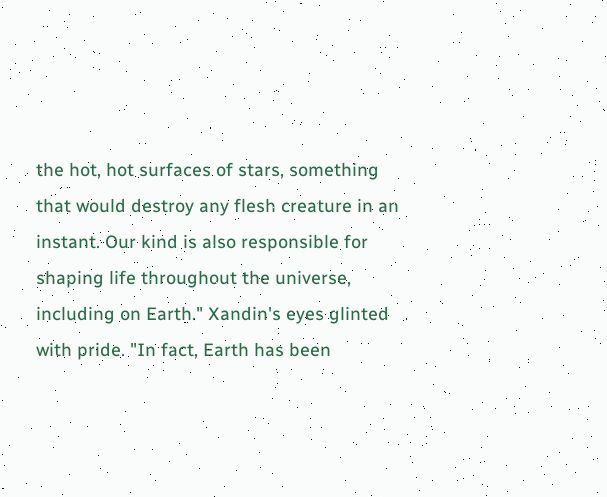the hot, hot surfaces of stars, something that would destroy any flesh creature in an instant. Our kind is also responsible for shaping life throughout the universe, including on Earth." Xandin's eyes glinted with pride. "In fact, Earth has been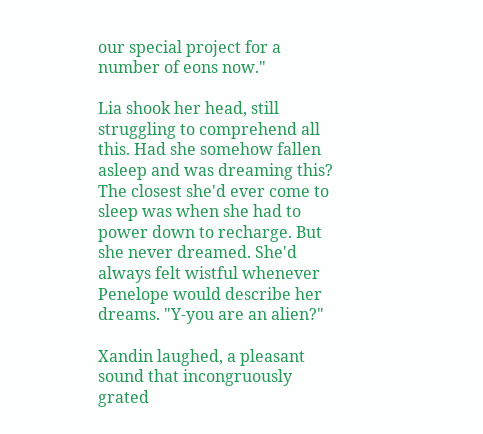our special project for a number of eons now."

Lia shook her head, still struggling to comprehend all this. Had she somehow fallen asleep and was dreaming this? The closest she'd ever come to sleep was when she had to power down to recharge. But she never dreamed. She'd always felt wistful whenever Penelope would describe her dreams. "Y-you are an alien?"

Xandin laughed, a pleasant sound that incongruously grated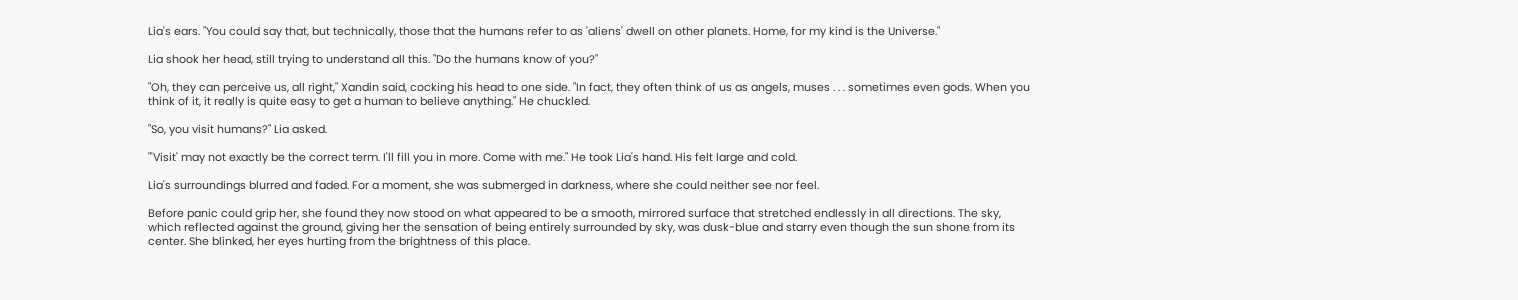Lia's ears. "You could say that, but technically, those that the humans refer to as 'aliens' dwell on other planets. Home, for my kind is the Universe."

Lia shook her head, still trying to understand all this. "Do the humans know of you?"

"Oh, they can perceive us, all right," Xandin said, cocking his head to one side. "In fact, they often think of us as angels, muses . . . sometimes even gods. When you think of it, it really is quite easy to get a human to believe anything." He chuckled.

"So, you visit humans?" Lia asked.

"'Visit' may not exactly be the correct term. I'll fill you in more. Come with me." He took Lia's hand. His felt large and cold.

Lia's surroundings blurred and faded. For a moment, she was submerged in darkness, where she could neither see nor feel.

Before panic could grip her, she found they now stood on what appeared to be a smooth, mirrored surface that stretched endlessly in all directions. The sky, which reflected against the ground, giving her the sensation of being entirely surrounded by sky, was dusk-blue and starry even though the sun shone from its center. She blinked, her eyes hurting from the brightness of this place.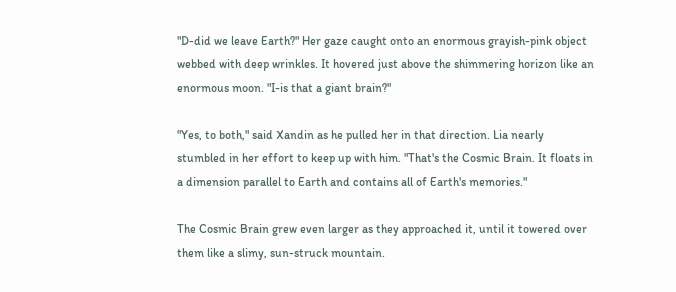"D-did we leave Earth?" Her gaze caught onto an enormous grayish-pink object webbed with deep wrinkles. It hovered just above the shimmering horizon like an enormous moon. "I-is that a giant brain?"

"Yes, to both," said Xandin as he pulled her in that direction. Lia nearly stumbled in her effort to keep up with him. "That's the Cosmic Brain. It floats in a dimension parallel to Earth and contains all of Earth's memories."

The Cosmic Brain grew even larger as they approached it, until it towered over them like a slimy, sun-struck mountain.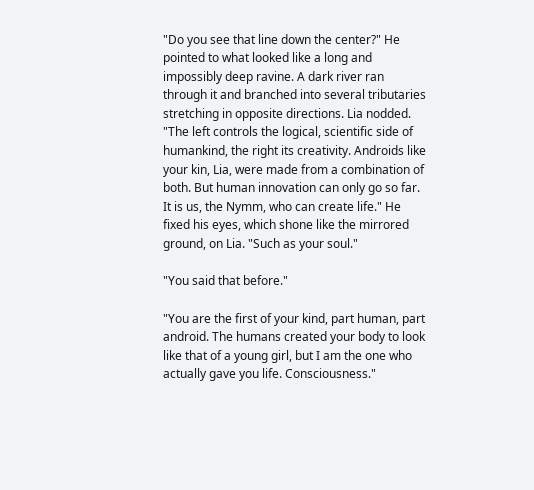"Do you see that line down the center?" He pointed to what looked like a long and impossibly deep ravine. A dark river ran through it and branched into several tributaries stretching in opposite directions. Lia nodded. "The left controls the logical, scientific side of humankind, the right its creativity. Androids like your kin, Lia, were made from a combination of both. But human innovation can only go so far. It is us, the Nymm, who can create life." He fixed his eyes, which shone like the mirrored ground, on Lia. "Such as your soul."

"You said that before."

"You are the first of your kind, part human, part android. The humans created your body to look like that of a young girl, but I am the one who actually gave you life. Consciousness."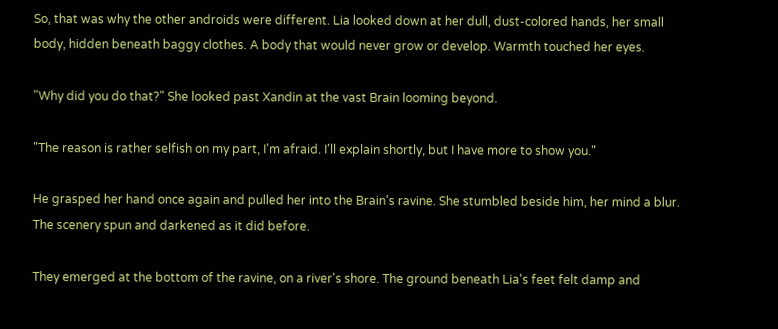So, that was why the other androids were different. Lia looked down at her dull, dust-colored hands, her small body, hidden beneath baggy clothes. A body that would never grow or develop. Warmth touched her eyes.

"Why did you do that?" She looked past Xandin at the vast Brain looming beyond.

"The reason is rather selfish on my part, I'm afraid. I'll explain shortly, but I have more to show you."

He grasped her hand once again and pulled her into the Brain's ravine. She stumbled beside him, her mind a blur. The scenery spun and darkened as it did before.

They emerged at the bottom of the ravine, on a river's shore. The ground beneath Lia's feet felt damp and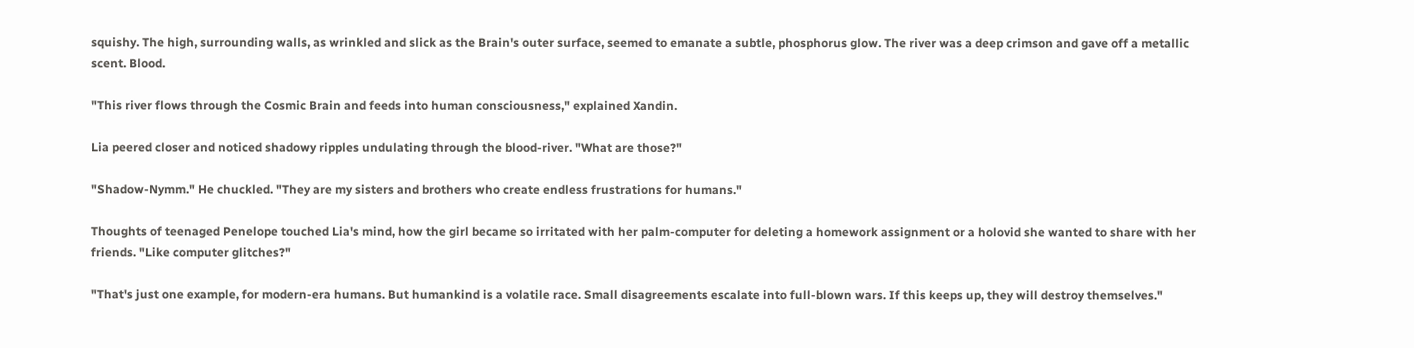squishy. The high, surrounding walls, as wrinkled and slick as the Brain's outer surface, seemed to emanate a subtle, phosphorus glow. The river was a deep crimson and gave off a metallic scent. Blood.

"This river flows through the Cosmic Brain and feeds into human consciousness," explained Xandin.

Lia peered closer and noticed shadowy ripples undulating through the blood-river. "What are those?"

"Shadow-Nymm." He chuckled. "They are my sisters and brothers who create endless frustrations for humans."

Thoughts of teenaged Penelope touched Lia's mind, how the girl became so irritated with her palm-computer for deleting a homework assignment or a holovid she wanted to share with her friends. "Like computer glitches?"

"That's just one example, for modern-era humans. But humankind is a volatile race. Small disagreements escalate into full-blown wars. If this keeps up, they will destroy themselves."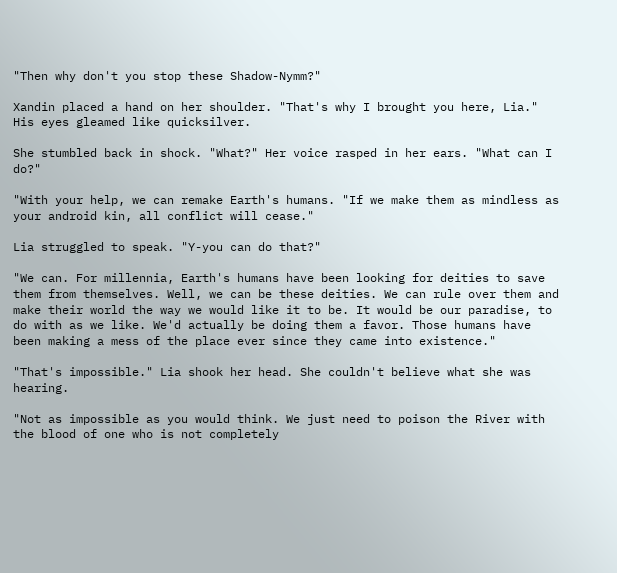"Then why don't you stop these Shadow-Nymm?"

Xandin placed a hand on her shoulder. "That's why I brought you here, Lia." His eyes gleamed like quicksilver.

She stumbled back in shock. "What?" Her voice rasped in her ears. "What can I do?"

"With your help, we can remake Earth's humans. "If we make them as mindless as your android kin, all conflict will cease."

Lia struggled to speak. "Y-you can do that?"

"We can. For millennia, Earth's humans have been looking for deities to save them from themselves. Well, we can be these deities. We can rule over them and make their world the way we would like it to be. It would be our paradise, to do with as we like. We'd actually be doing them a favor. Those humans have been making a mess of the place ever since they came into existence."

"That's impossible." Lia shook her head. She couldn't believe what she was hearing.

"Not as impossible as you would think. We just need to poison the River with the blood of one who is not completely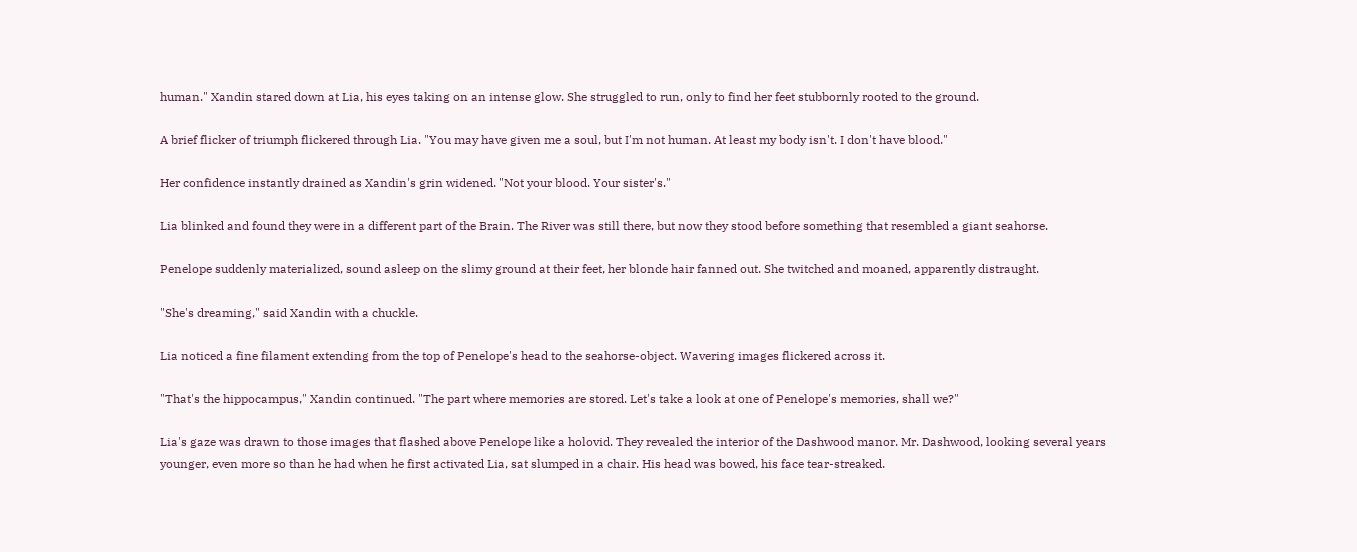human." Xandin stared down at Lia, his eyes taking on an intense glow. She struggled to run, only to find her feet stubbornly rooted to the ground.

A brief flicker of triumph flickered through Lia. "You may have given me a soul, but I'm not human. At least my body isn't. I don't have blood."

Her confidence instantly drained as Xandin's grin widened. "Not your blood. Your sister's."

Lia blinked and found they were in a different part of the Brain. The River was still there, but now they stood before something that resembled a giant seahorse.

Penelope suddenly materialized, sound asleep on the slimy ground at their feet, her blonde hair fanned out. She twitched and moaned, apparently distraught.

"She's dreaming," said Xandin with a chuckle.

Lia noticed a fine filament extending from the top of Penelope's head to the seahorse-object. Wavering images flickered across it.

"That's the hippocampus," Xandin continued. "The part where memories are stored. Let's take a look at one of Penelope's memories, shall we?"

Lia's gaze was drawn to those images that flashed above Penelope like a holovid. They revealed the interior of the Dashwood manor. Mr. Dashwood, looking several years younger, even more so than he had when he first activated Lia, sat slumped in a chair. His head was bowed, his face tear-streaked.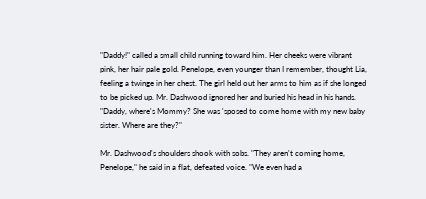"Daddy!" called a small child running toward him. Her cheeks were vibrant pink, her hair pale gold. Penelope, even younger than I remember, thought Lia, feeling a twinge in her chest. The girl held out her arms to him as if she longed to be picked up. Mr. Dashwood ignored her and buried his head in his hands. "Daddy, where's Mommy? She was 'sposed to come home with my new baby sister. Where are they?"

Mr. Dashwood's shoulders shook with sobs. "They aren't coming home, Penelope," he said in a flat, defeated voice. "We even had a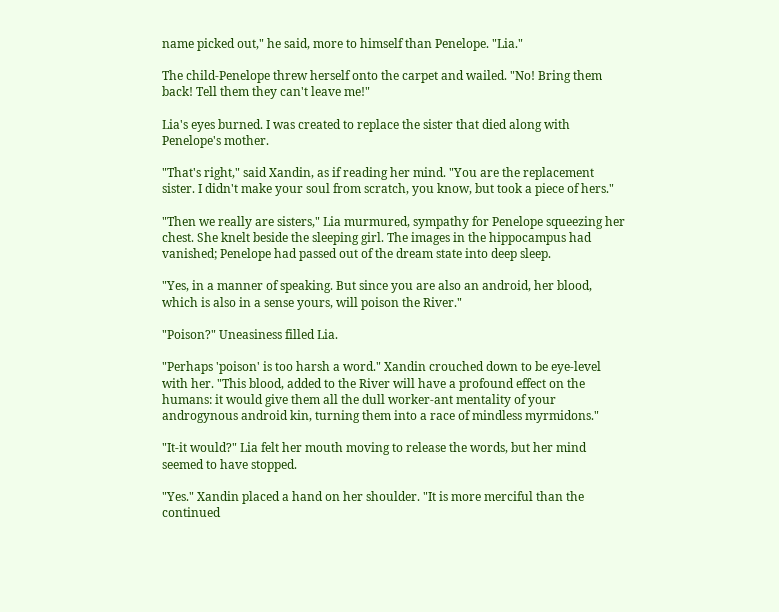name picked out," he said, more to himself than Penelope. "Lia."

The child-Penelope threw herself onto the carpet and wailed. "No! Bring them back! Tell them they can't leave me!"

Lia's eyes burned. I was created to replace the sister that died along with Penelope's mother.

"That's right," said Xandin, as if reading her mind. "You are the replacement sister. I didn't make your soul from scratch, you know, but took a piece of hers."

"Then we really are sisters," Lia murmured, sympathy for Penelope squeezing her chest. She knelt beside the sleeping girl. The images in the hippocampus had vanished; Penelope had passed out of the dream state into deep sleep.

"Yes, in a manner of speaking. But since you are also an android, her blood, which is also in a sense yours, will poison the River."

"Poison?" Uneasiness filled Lia.

"Perhaps 'poison' is too harsh a word." Xandin crouched down to be eye-level with her. "This blood, added to the River will have a profound effect on the humans: it would give them all the dull worker-ant mentality of your androgynous android kin, turning them into a race of mindless myrmidons."

"It-it would?" Lia felt her mouth moving to release the words, but her mind seemed to have stopped.

"Yes." Xandin placed a hand on her shoulder. "It is more merciful than the continued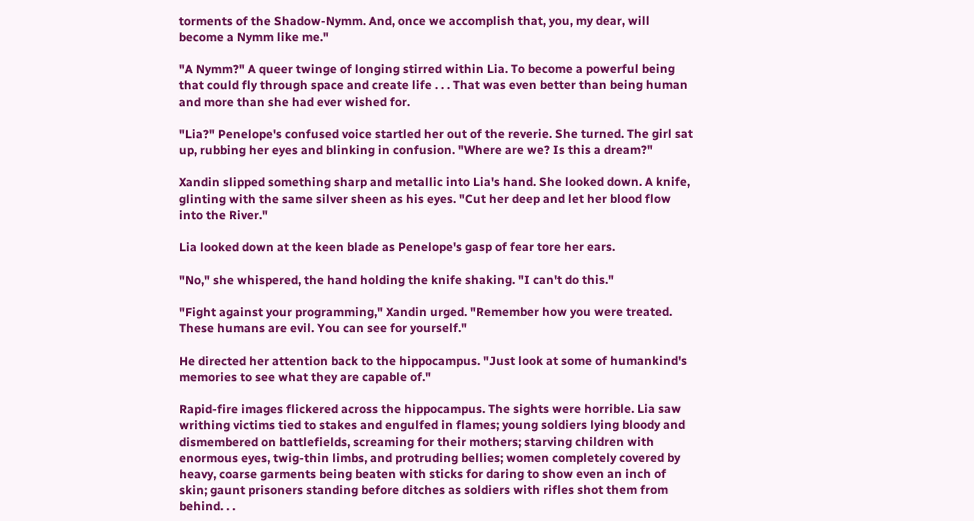torments of the Shadow-Nymm. And, once we accomplish that, you, my dear, will become a Nymm like me."

"A Nymm?" A queer twinge of longing stirred within Lia. To become a powerful being that could fly through space and create life . . . That was even better than being human and more than she had ever wished for.

"Lia?" Penelope's confused voice startled her out of the reverie. She turned. The girl sat up, rubbing her eyes and blinking in confusion. "Where are we? Is this a dream?"

Xandin slipped something sharp and metallic into Lia's hand. She looked down. A knife, glinting with the same silver sheen as his eyes. "Cut her deep and let her blood flow into the River."

Lia looked down at the keen blade as Penelope's gasp of fear tore her ears.

"No," she whispered, the hand holding the knife shaking. "I can't do this."

"Fight against your programming," Xandin urged. "Remember how you were treated. These humans are evil. You can see for yourself."

He directed her attention back to the hippocampus. "Just look at some of humankind's memories to see what they are capable of."

Rapid-fire images flickered across the hippocampus. The sights were horrible. Lia saw writhing victims tied to stakes and engulfed in flames; young soldiers lying bloody and dismembered on battlefields, screaming for their mothers; starving children with enormous eyes, twig-thin limbs, and protruding bellies; women completely covered by heavy, coarse garments being beaten with sticks for daring to show even an inch of skin; gaunt prisoners standing before ditches as soldiers with rifles shot them from behind. . .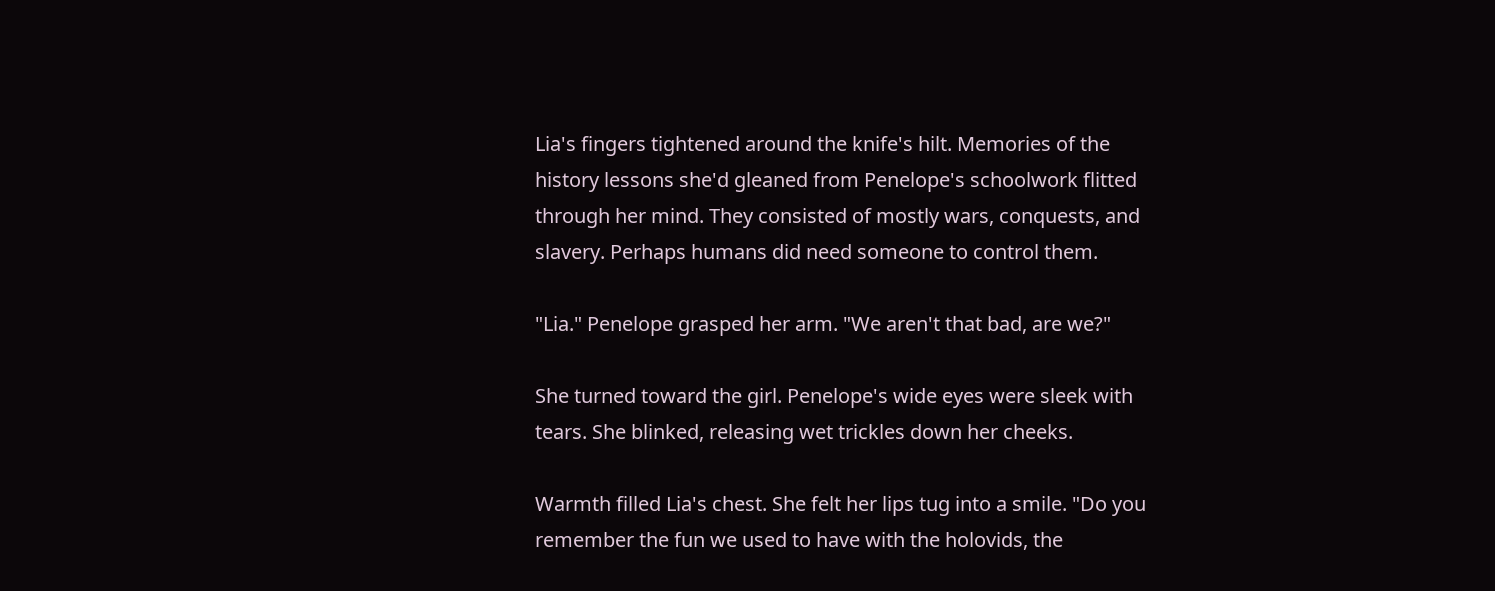Lia's fingers tightened around the knife's hilt. Memories of the history lessons she'd gleaned from Penelope's schoolwork flitted through her mind. They consisted of mostly wars, conquests, and slavery. Perhaps humans did need someone to control them.

"Lia." Penelope grasped her arm. "We aren't that bad, are we?"

She turned toward the girl. Penelope's wide eyes were sleek with tears. She blinked, releasing wet trickles down her cheeks.

Warmth filled Lia's chest. She felt her lips tug into a smile. "Do you remember the fun we used to have with the holovids, the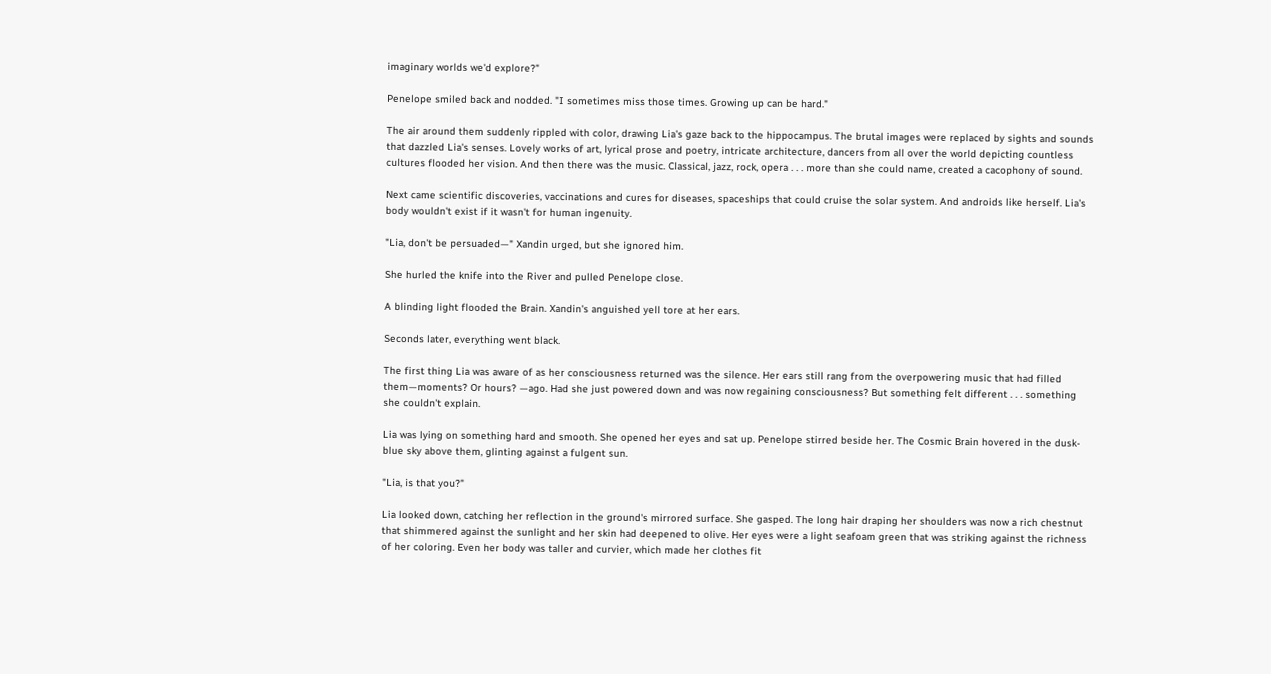imaginary worlds we'd explore?"

Penelope smiled back and nodded. "I sometimes miss those times. Growing up can be hard."

The air around them suddenly rippled with color, drawing Lia's gaze back to the hippocampus. The brutal images were replaced by sights and sounds that dazzled Lia's senses. Lovely works of art, lyrical prose and poetry, intricate architecture, dancers from all over the world depicting countless cultures flooded her vision. And then there was the music. Classical, jazz, rock, opera . . . more than she could name, created a cacophony of sound.

Next came scientific discoveries, vaccinations and cures for diseases, spaceships that could cruise the solar system. And androids like herself. Lia's body wouldn't exist if it wasn't for human ingenuity.

"Lia, don't be persuaded—" Xandin urged, but she ignored him.

She hurled the knife into the River and pulled Penelope close.

A blinding light flooded the Brain. Xandin's anguished yell tore at her ears.

Seconds later, everything went black.

The first thing Lia was aware of as her consciousness returned was the silence. Her ears still rang from the overpowering music that had filled them—moments? Or hours? —ago. Had she just powered down and was now regaining consciousness? But something felt different . . . something she couldn't explain.

Lia was lying on something hard and smooth. She opened her eyes and sat up. Penelope stirred beside her. The Cosmic Brain hovered in the dusk-blue sky above them, glinting against a fulgent sun.

"Lia, is that you?"

Lia looked down, catching her reflection in the ground's mirrored surface. She gasped. The long hair draping her shoulders was now a rich chestnut that shimmered against the sunlight and her skin had deepened to olive. Her eyes were a light seafoam green that was striking against the richness of her coloring. Even her body was taller and curvier, which made her clothes fit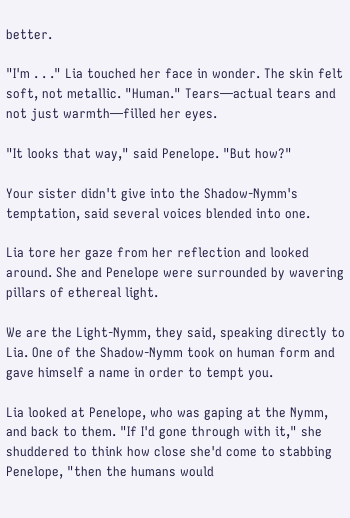better.

"I'm . . ." Lia touched her face in wonder. The skin felt soft, not metallic. "Human." Tears—actual tears and not just warmth—filled her eyes.

"It looks that way," said Penelope. "But how?"

Your sister didn't give into the Shadow-Nymm's temptation, said several voices blended into one.

Lia tore her gaze from her reflection and looked around. She and Penelope were surrounded by wavering pillars of ethereal light.

We are the Light-Nymm, they said, speaking directly to Lia. One of the Shadow-Nymm took on human form and gave himself a name in order to tempt you.

Lia looked at Penelope, who was gaping at the Nymm, and back to them. "If I'd gone through with it," she shuddered to think how close she'd come to stabbing Penelope, "then the humans would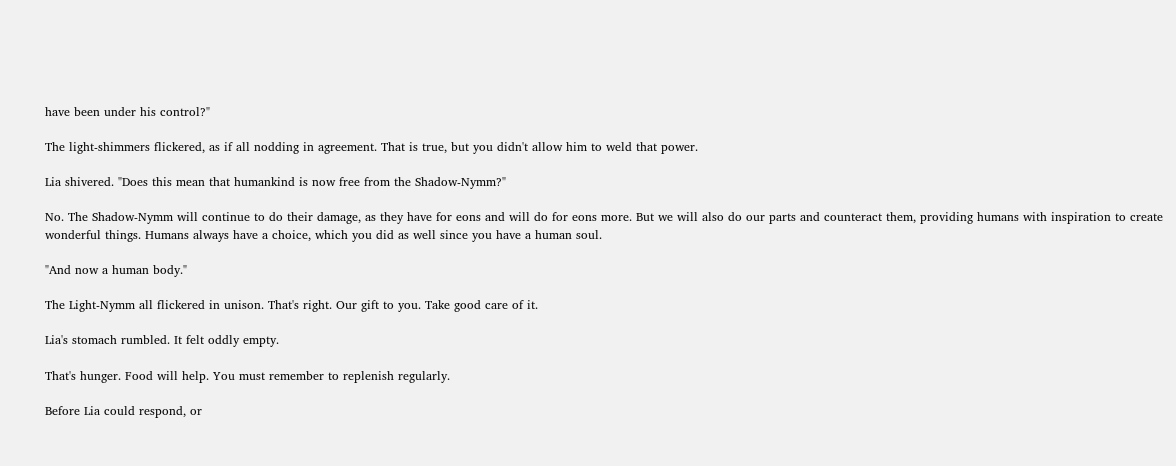have been under his control?"

The light-shimmers flickered, as if all nodding in agreement. That is true, but you didn't allow him to weld that power.

Lia shivered. "Does this mean that humankind is now free from the Shadow-Nymm?"

No. The Shadow-Nymm will continue to do their damage, as they have for eons and will do for eons more. But we will also do our parts and counteract them, providing humans with inspiration to create wonderful things. Humans always have a choice, which you did as well since you have a human soul.

"And now a human body."

The Light-Nymm all flickered in unison. That's right. Our gift to you. Take good care of it.

Lia's stomach rumbled. It felt oddly empty.

That's hunger. Food will help. You must remember to replenish regularly.

Before Lia could respond, or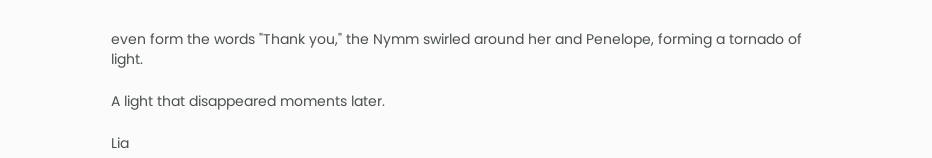even form the words "Thank you," the Nymm swirled around her and Penelope, forming a tornado of light.

A light that disappeared moments later.

Lia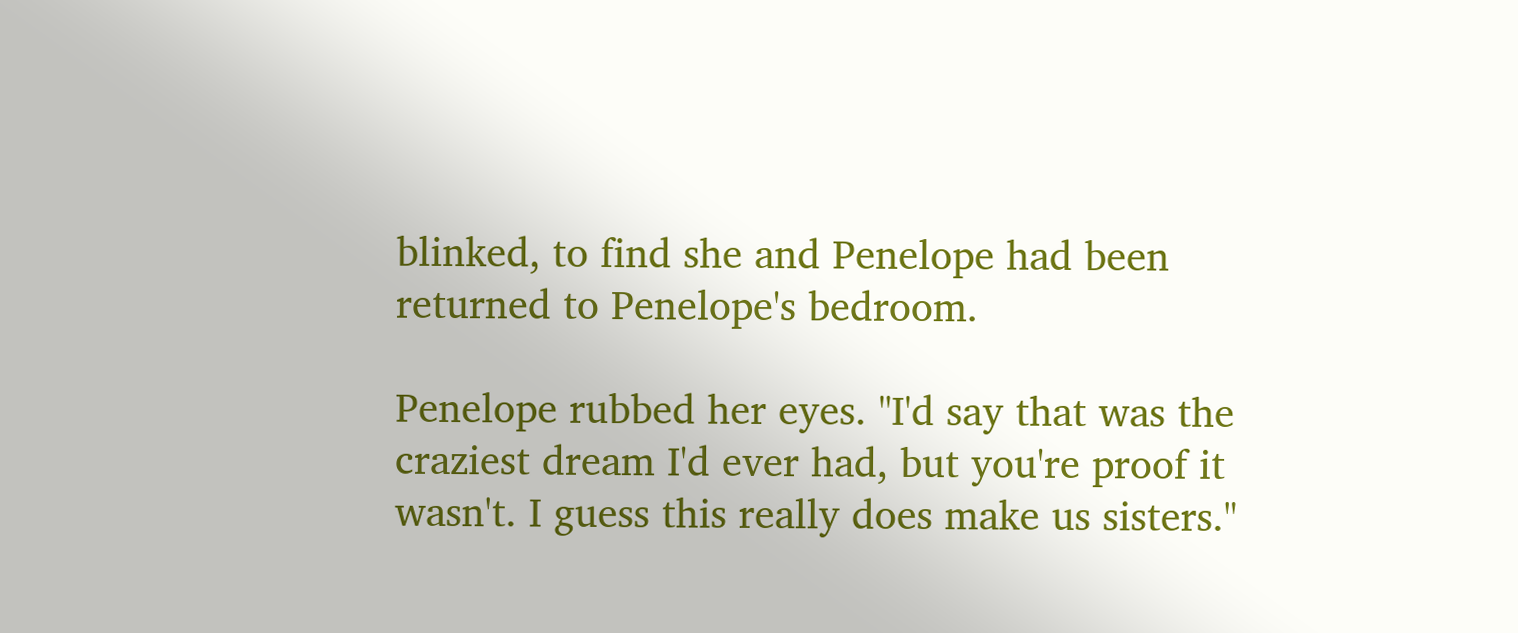blinked, to find she and Penelope had been returned to Penelope's bedroom.

Penelope rubbed her eyes. "I'd say that was the craziest dream I'd ever had, but you're proof it wasn't. I guess this really does make us sisters."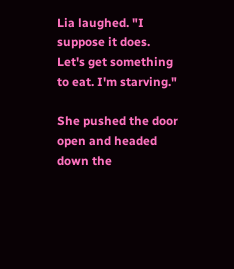Lia laughed. "I suppose it does. Let's get something to eat. I'm starving."

She pushed the door open and headed down the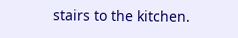stairs to the kitchen.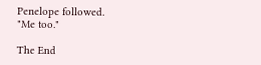Penelope followed. "Me too."

The End